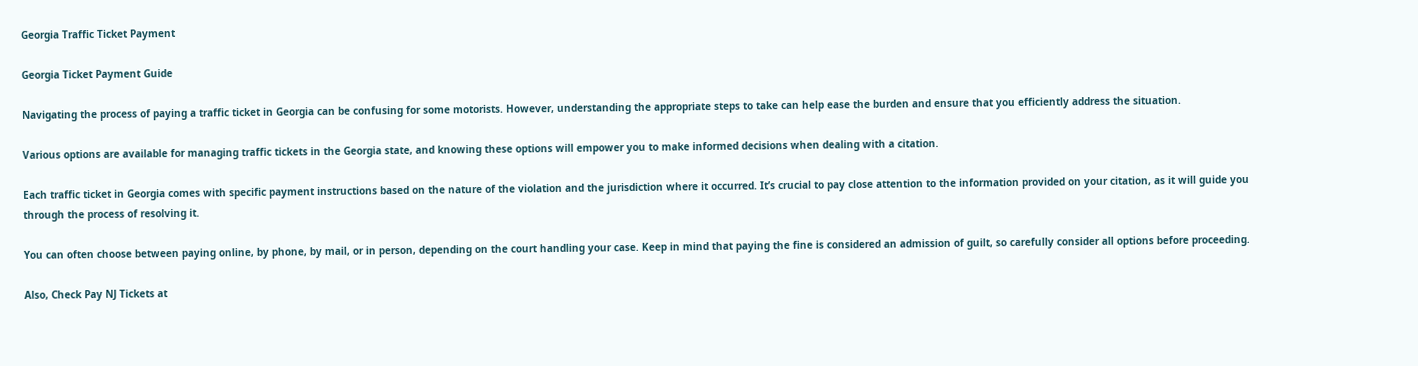Georgia Traffic Ticket Payment

Georgia Ticket Payment Guide

Navigating the process of paying a traffic ticket in Georgia can be confusing for some motorists. However, understanding the appropriate steps to take can help ease the burden and ensure that you efficiently address the situation.

Various options are available for managing traffic tickets in the Georgia state, and knowing these options will empower you to make informed decisions when dealing with a citation.

Each traffic ticket in Georgia comes with specific payment instructions based on the nature of the violation and the jurisdiction where it occurred. It’s crucial to pay close attention to the information provided on your citation, as it will guide you through the process of resolving it.

You can often choose between paying online, by phone, by mail, or in person, depending on the court handling your case. Keep in mind that paying the fine is considered an admission of guilt, so carefully consider all options before proceeding.

Also, Check Pay NJ Tickets at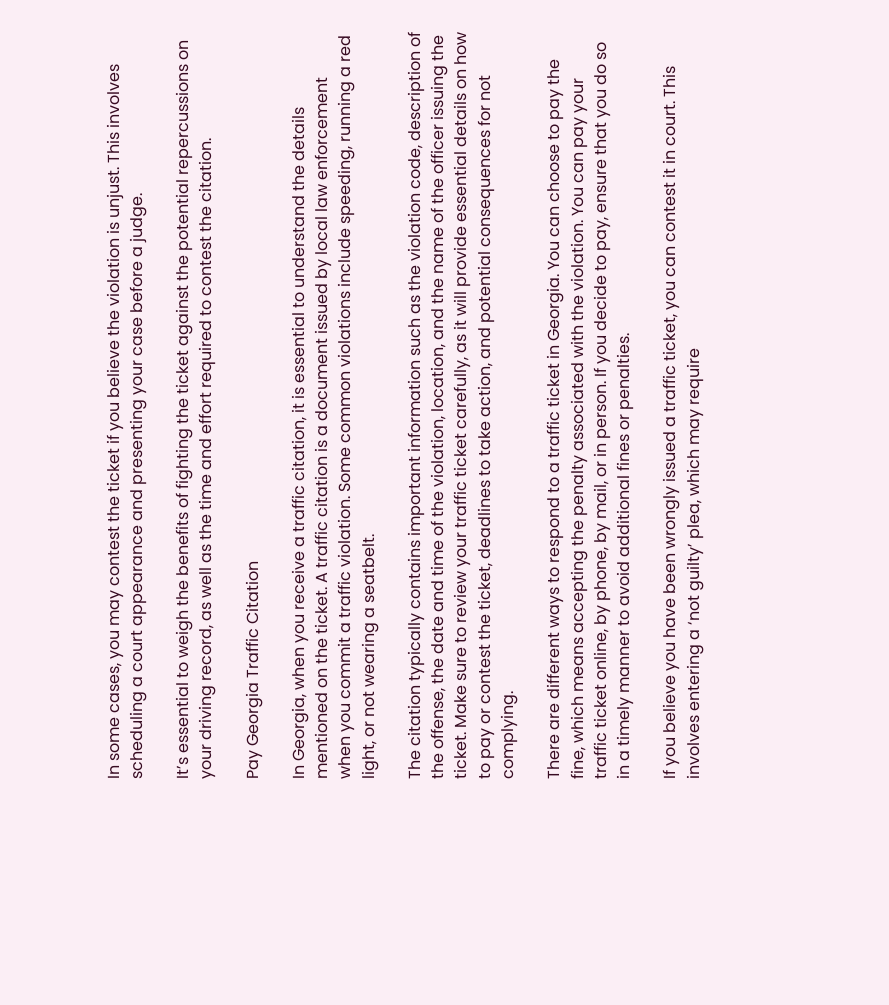In some cases, you may contest the ticket if you believe the violation is unjust. This involves scheduling a court appearance and presenting your case before a judge.

It’s essential to weigh the benefits of fighting the ticket against the potential repercussions on your driving record, as well as the time and effort required to contest the citation.

Pay Georgia Traffic Citation

In Georgia, when you receive a traffic citation, it is essential to understand the details mentioned on the ticket. A traffic citation is a document issued by local law enforcement when you commit a traffic violation. Some common violations include speeding, running a red light, or not wearing a seatbelt.

The citation typically contains important information such as the violation code, description of the offense, the date and time of the violation, location, and the name of the officer issuing the ticket. Make sure to review your traffic ticket carefully, as it will provide essential details on how to pay or contest the ticket, deadlines to take action, and potential consequences for not complying.

There are different ways to respond to a traffic ticket in Georgia. You can choose to pay the fine, which means accepting the penalty associated with the violation. You can pay your traffic ticket online, by phone, by mail, or in person. If you decide to pay, ensure that you do so in a timely manner to avoid additional fines or penalties.

If you believe you have been wrongly issued a traffic ticket, you can contest it in court. This involves entering a ‘not guilty’ plea, which may require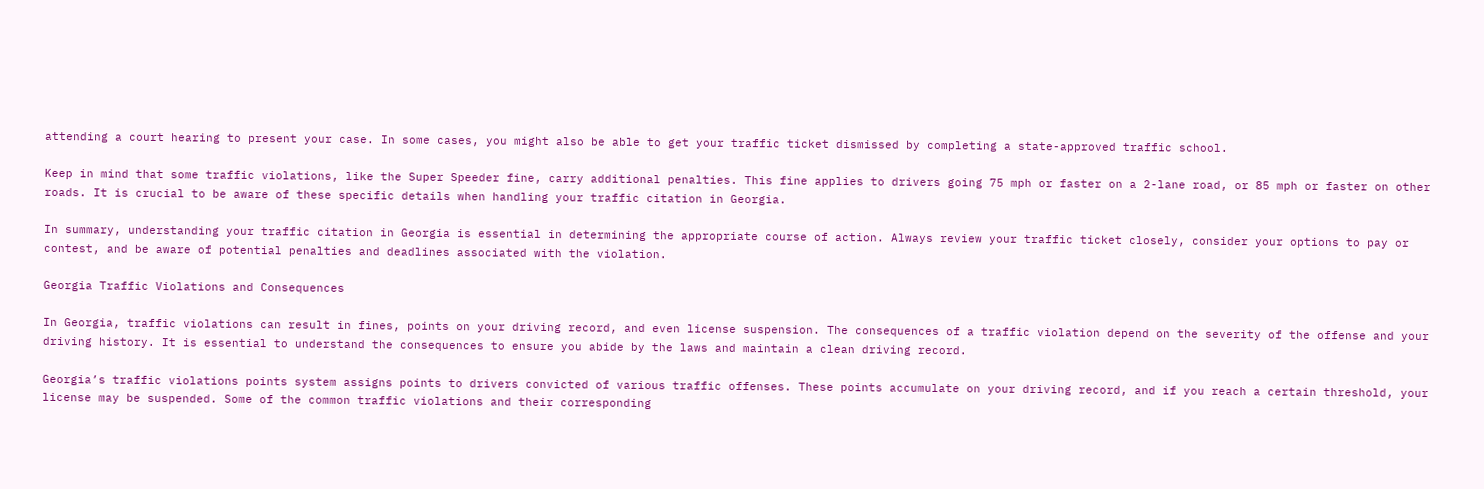attending a court hearing to present your case. In some cases, you might also be able to get your traffic ticket dismissed by completing a state-approved traffic school.

Keep in mind that some traffic violations, like the Super Speeder fine, carry additional penalties. This fine applies to drivers going 75 mph or faster on a 2-lane road, or 85 mph or faster on other roads. It is crucial to be aware of these specific details when handling your traffic citation in Georgia.

In summary, understanding your traffic citation in Georgia is essential in determining the appropriate course of action. Always review your traffic ticket closely, consider your options to pay or contest, and be aware of potential penalties and deadlines associated with the violation.

Georgia Traffic Violations and Consequences

In Georgia, traffic violations can result in fines, points on your driving record, and even license suspension. The consequences of a traffic violation depend on the severity of the offense and your driving history. It is essential to understand the consequences to ensure you abide by the laws and maintain a clean driving record.

Georgia’s traffic violations points system assigns points to drivers convicted of various traffic offenses. These points accumulate on your driving record, and if you reach a certain threshold, your license may be suspended. Some of the common traffic violations and their corresponding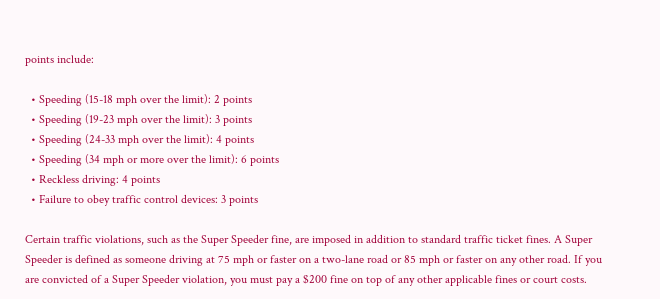points include:

  • Speeding (15-18 mph over the limit): 2 points
  • Speeding (19-23 mph over the limit): 3 points
  • Speeding (24-33 mph over the limit): 4 points
  • Speeding (34 mph or more over the limit): 6 points
  • Reckless driving: 4 points
  • Failure to obey traffic control devices: 3 points

Certain traffic violations, such as the Super Speeder fine, are imposed in addition to standard traffic ticket fines. A Super Speeder is defined as someone driving at 75 mph or faster on a two-lane road or 85 mph or faster on any other road. If you are convicted of a Super Speeder violation, you must pay a $200 fine on top of any other applicable fines or court costs.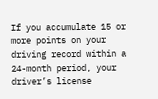If you accumulate 15 or more points on your driving record within a 24-month period, your driver’s license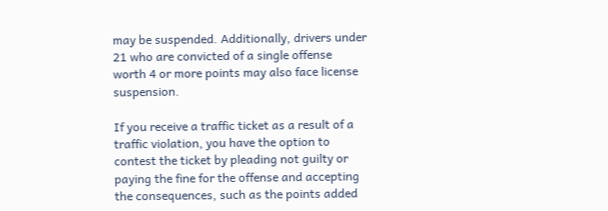may be suspended. Additionally, drivers under 21 who are convicted of a single offense worth 4 or more points may also face license suspension.

If you receive a traffic ticket as a result of a traffic violation, you have the option to contest the ticket by pleading not guilty or paying the fine for the offense and accepting the consequences, such as the points added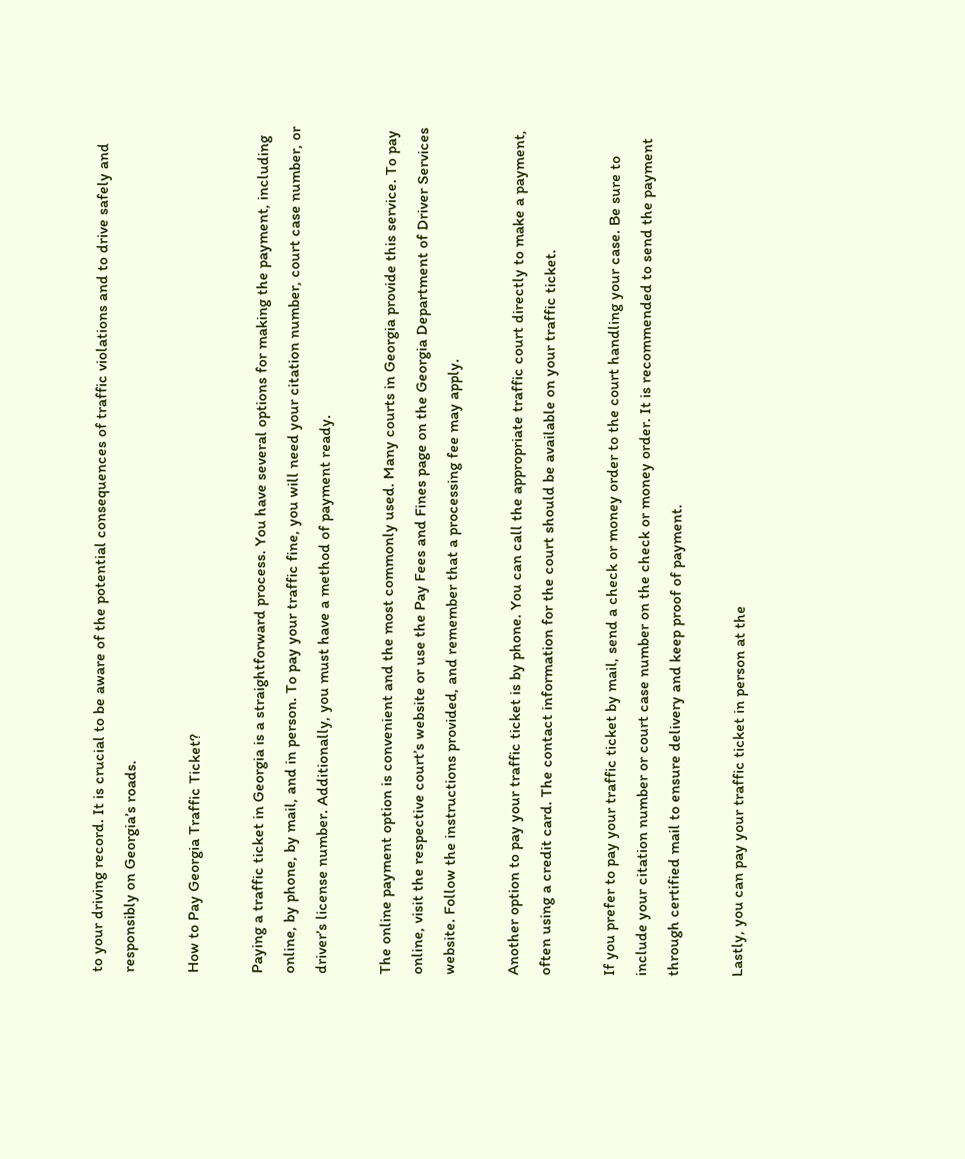to your driving record. It is crucial to be aware of the potential consequences of traffic violations and to drive safely and responsibly on Georgia’s roads.

How to Pay Georgia Traffic Ticket?

Paying a traffic ticket in Georgia is a straightforward process. You have several options for making the payment, including online, by phone, by mail, and in person. To pay your traffic fine, you will need your citation number, court case number, or driver’s license number. Additionally, you must have a method of payment ready.

The online payment option is convenient and the most commonly used. Many courts in Georgia provide this service. To pay online, visit the respective court’s website or use the Pay Fees and Fines page on the Georgia Department of Driver Services website. Follow the instructions provided, and remember that a processing fee may apply.

Another option to pay your traffic ticket is by phone. You can call the appropriate traffic court directly to make a payment, often using a credit card. The contact information for the court should be available on your traffic ticket.

If you prefer to pay your traffic ticket by mail, send a check or money order to the court handling your case. Be sure to include your citation number or court case number on the check or money order. It is recommended to send the payment through certified mail to ensure delivery and keep proof of payment.

Lastly, you can pay your traffic ticket in person at the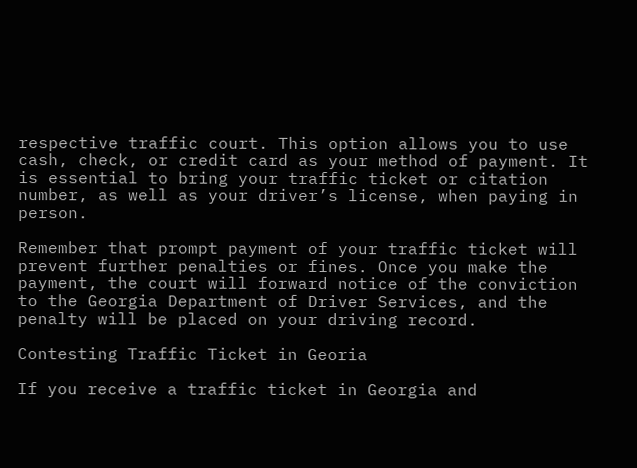respective traffic court. This option allows you to use cash, check, or credit card as your method of payment. It is essential to bring your traffic ticket or citation number, as well as your driver’s license, when paying in person.

Remember that prompt payment of your traffic ticket will prevent further penalties or fines. Once you make the payment, the court will forward notice of the conviction to the Georgia Department of Driver Services, and the penalty will be placed on your driving record.

Contesting Traffic Ticket in Georia

If you receive a traffic ticket in Georgia and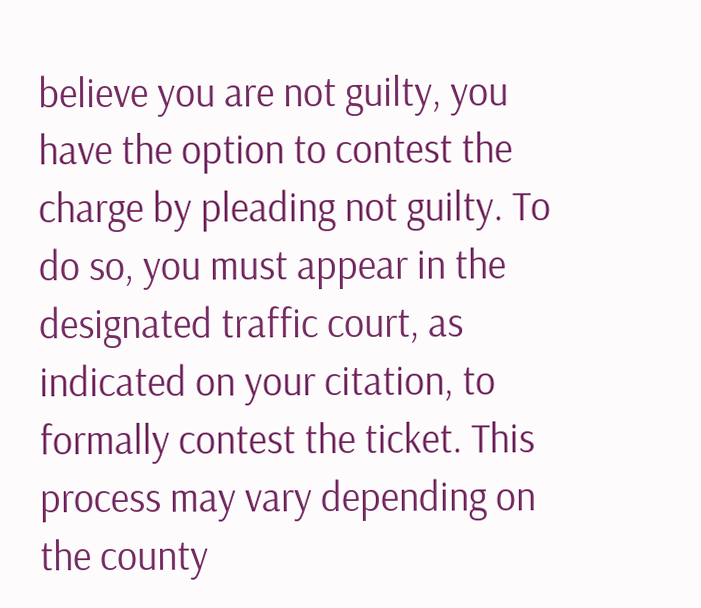believe you are not guilty, you have the option to contest the charge by pleading not guilty. To do so, you must appear in the designated traffic court, as indicated on your citation, to formally contest the ticket. This process may vary depending on the county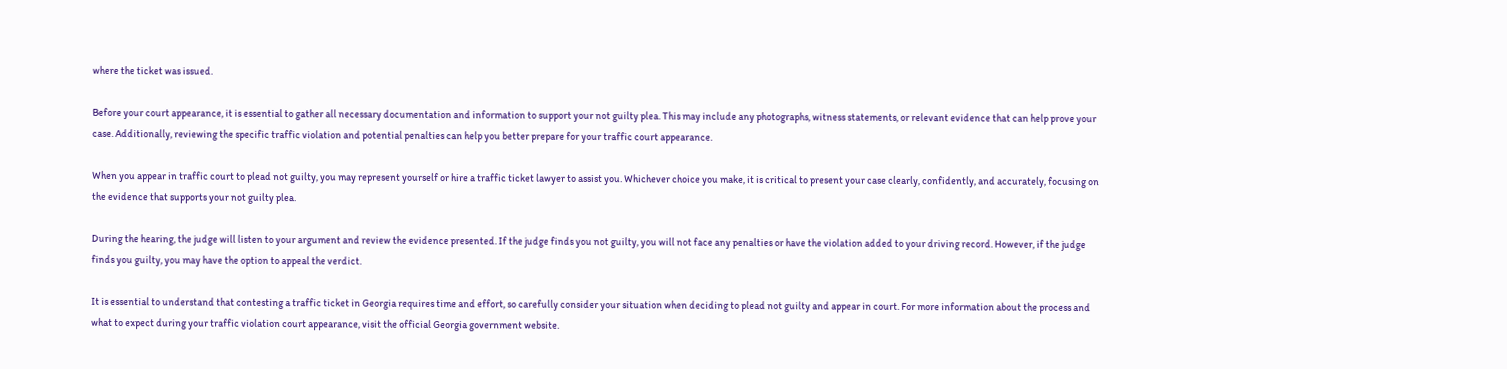where the ticket was issued.

Before your court appearance, it is essential to gather all necessary documentation and information to support your not guilty plea. This may include any photographs, witness statements, or relevant evidence that can help prove your case. Additionally, reviewing the specific traffic violation and potential penalties can help you better prepare for your traffic court appearance.

When you appear in traffic court to plead not guilty, you may represent yourself or hire a traffic ticket lawyer to assist you. Whichever choice you make, it is critical to present your case clearly, confidently, and accurately, focusing on the evidence that supports your not guilty plea.

During the hearing, the judge will listen to your argument and review the evidence presented. If the judge finds you not guilty, you will not face any penalties or have the violation added to your driving record. However, if the judge finds you guilty, you may have the option to appeal the verdict.

It is essential to understand that contesting a traffic ticket in Georgia requires time and effort, so carefully consider your situation when deciding to plead not guilty and appear in court. For more information about the process and what to expect during your traffic violation court appearance, visit the official Georgia government website.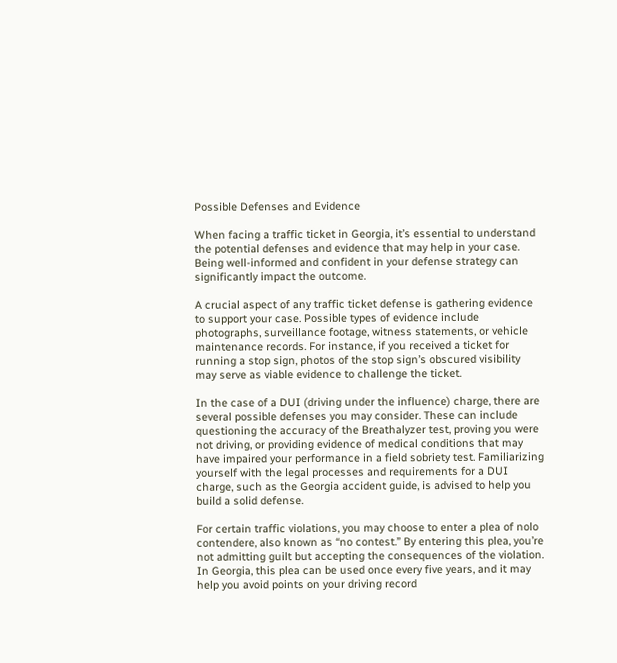Possible Defenses and Evidence

When facing a traffic ticket in Georgia, it’s essential to understand the potential defenses and evidence that may help in your case. Being well-informed and confident in your defense strategy can significantly impact the outcome.

A crucial aspect of any traffic ticket defense is gathering evidence to support your case. Possible types of evidence include photographs, surveillance footage, witness statements, or vehicle maintenance records. For instance, if you received a ticket for running a stop sign, photos of the stop sign’s obscured visibility may serve as viable evidence to challenge the ticket.

In the case of a DUI (driving under the influence) charge, there are several possible defenses you may consider. These can include questioning the accuracy of the Breathalyzer test, proving you were not driving, or providing evidence of medical conditions that may have impaired your performance in a field sobriety test. Familiarizing yourself with the legal processes and requirements for a DUI charge, such as the Georgia accident guide, is advised to help you build a solid defense.

For certain traffic violations, you may choose to enter a plea of nolo contendere, also known as “no contest.” By entering this plea, you’re not admitting guilt but accepting the consequences of the violation. In Georgia, this plea can be used once every five years, and it may help you avoid points on your driving record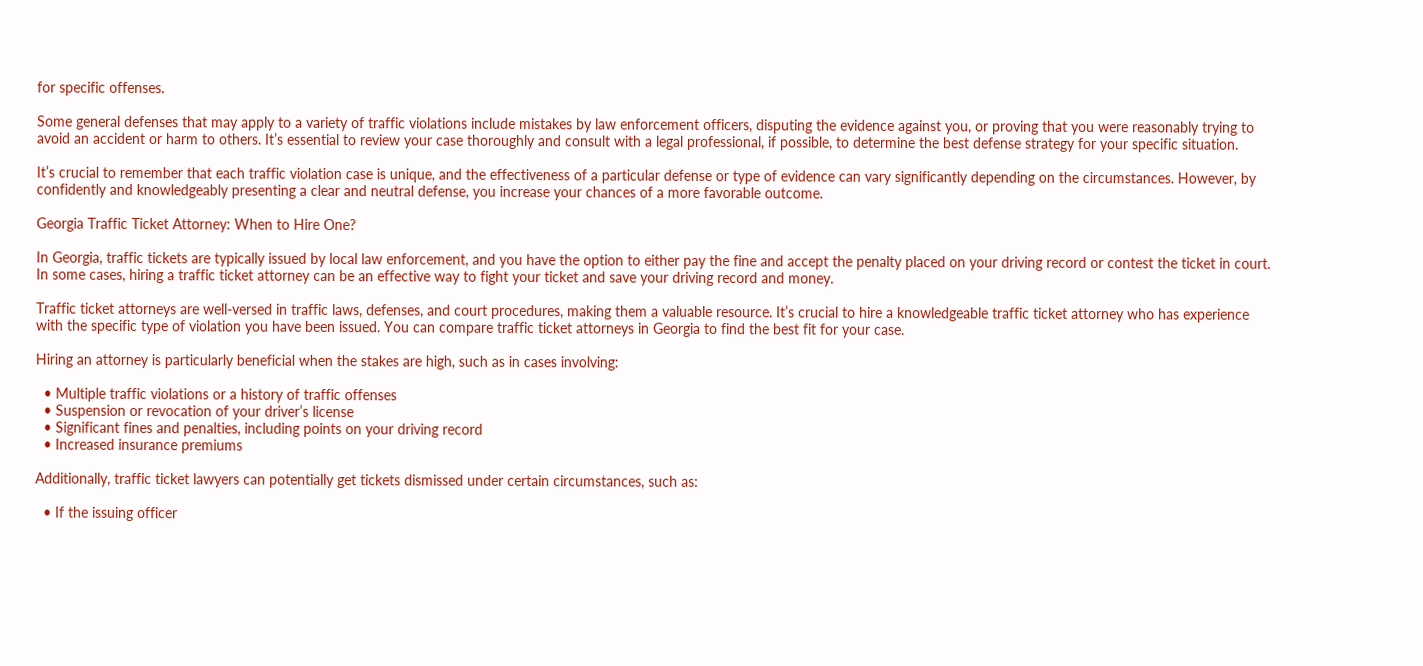for specific offenses.

Some general defenses that may apply to a variety of traffic violations include mistakes by law enforcement officers, disputing the evidence against you, or proving that you were reasonably trying to avoid an accident or harm to others. It’s essential to review your case thoroughly and consult with a legal professional, if possible, to determine the best defense strategy for your specific situation.

It’s crucial to remember that each traffic violation case is unique, and the effectiveness of a particular defense or type of evidence can vary significantly depending on the circumstances. However, by confidently and knowledgeably presenting a clear and neutral defense, you increase your chances of a more favorable outcome.

Georgia Traffic Ticket Attorney: When to Hire One?

In Georgia, traffic tickets are typically issued by local law enforcement, and you have the option to either pay the fine and accept the penalty placed on your driving record or contest the ticket in court. In some cases, hiring a traffic ticket attorney can be an effective way to fight your ticket and save your driving record and money.

Traffic ticket attorneys are well-versed in traffic laws, defenses, and court procedures, making them a valuable resource. It’s crucial to hire a knowledgeable traffic ticket attorney who has experience with the specific type of violation you have been issued. You can compare traffic ticket attorneys in Georgia to find the best fit for your case.

Hiring an attorney is particularly beneficial when the stakes are high, such as in cases involving:

  • Multiple traffic violations or a history of traffic offenses
  • Suspension or revocation of your driver’s license
  • Significant fines and penalties, including points on your driving record
  • Increased insurance premiums

Additionally, traffic ticket lawyers can potentially get tickets dismissed under certain circumstances, such as:

  • If the issuing officer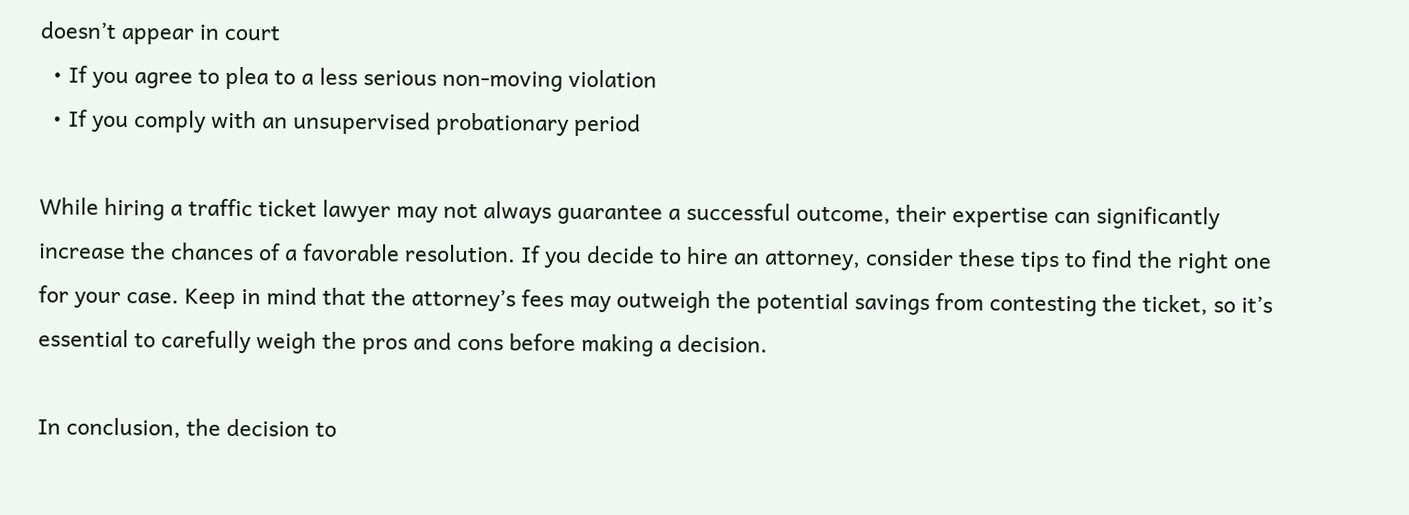doesn’t appear in court
  • If you agree to plea to a less serious non-moving violation
  • If you comply with an unsupervised probationary period

While hiring a traffic ticket lawyer may not always guarantee a successful outcome, their expertise can significantly increase the chances of a favorable resolution. If you decide to hire an attorney, consider these tips to find the right one for your case. Keep in mind that the attorney’s fees may outweigh the potential savings from contesting the ticket, so it’s essential to carefully weigh the pros and cons before making a decision.

In conclusion, the decision to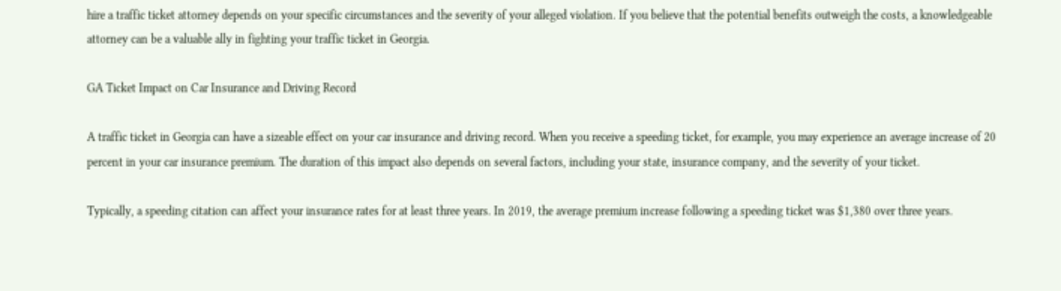hire a traffic ticket attorney depends on your specific circumstances and the severity of your alleged violation. If you believe that the potential benefits outweigh the costs, a knowledgeable attorney can be a valuable ally in fighting your traffic ticket in Georgia.

GA Ticket Impact on Car Insurance and Driving Record

A traffic ticket in Georgia can have a sizeable effect on your car insurance and driving record. When you receive a speeding ticket, for example, you may experience an average increase of 20 percent in your car insurance premium. The duration of this impact also depends on several factors, including your state, insurance company, and the severity of your ticket.

Typically, a speeding citation can affect your insurance rates for at least three years. In 2019, the average premium increase following a speeding ticket was $1,380 over three years.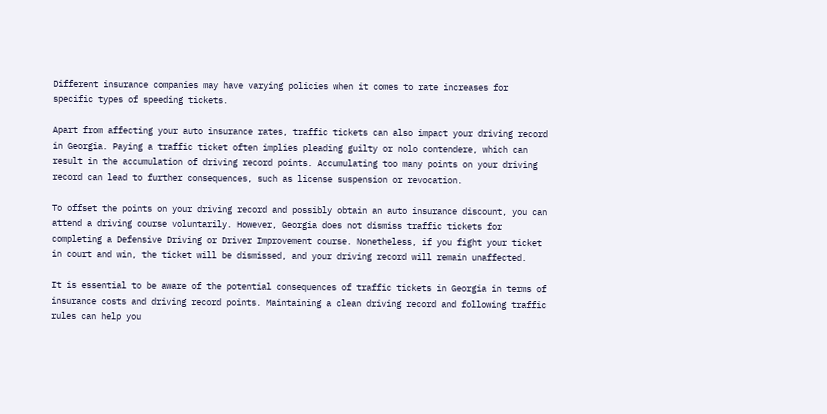Different insurance companies may have varying policies when it comes to rate increases for specific types of speeding tickets.

Apart from affecting your auto insurance rates, traffic tickets can also impact your driving record in Georgia. Paying a traffic ticket often implies pleading guilty or nolo contendere, which can result in the accumulation of driving record points. Accumulating too many points on your driving record can lead to further consequences, such as license suspension or revocation.

To offset the points on your driving record and possibly obtain an auto insurance discount, you can attend a driving course voluntarily. However, Georgia does not dismiss traffic tickets for completing a Defensive Driving or Driver Improvement course. Nonetheless, if you fight your ticket in court and win, the ticket will be dismissed, and your driving record will remain unaffected.

It is essential to be aware of the potential consequences of traffic tickets in Georgia in terms of insurance costs and driving record points. Maintaining a clean driving record and following traffic rules can help you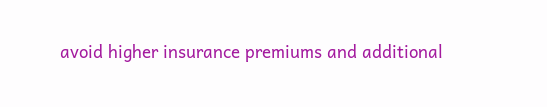avoid higher insurance premiums and additional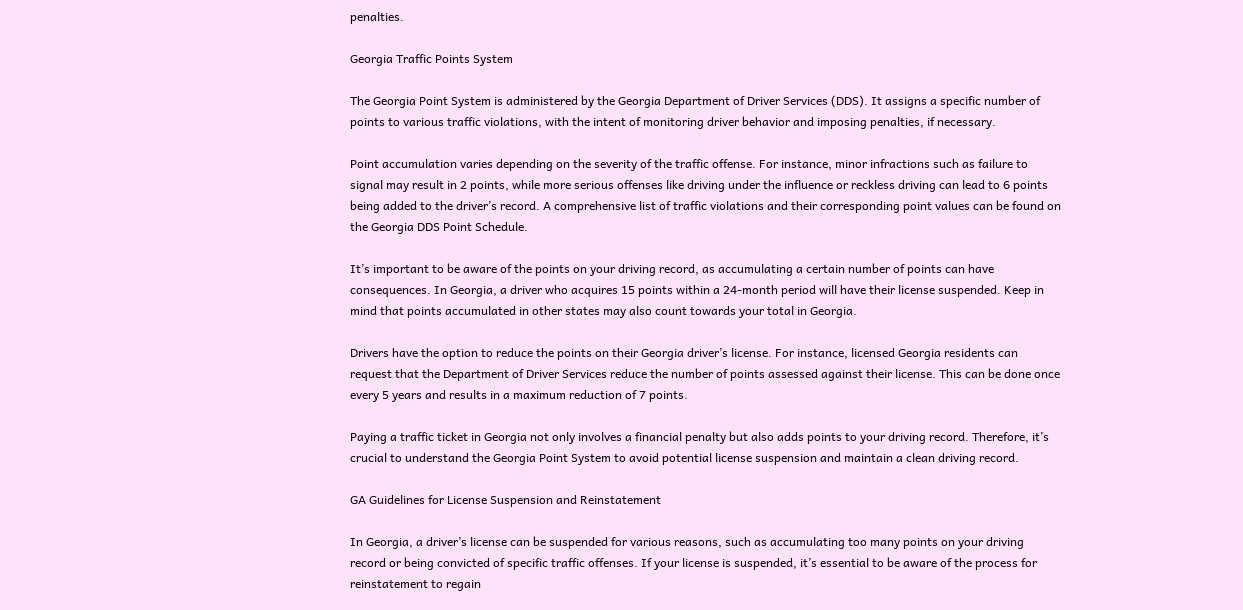penalties.

Georgia Traffic Points System

The Georgia Point System is administered by the Georgia Department of Driver Services (DDS). It assigns a specific number of points to various traffic violations, with the intent of monitoring driver behavior and imposing penalties, if necessary.

Point accumulation varies depending on the severity of the traffic offense. For instance, minor infractions such as failure to signal may result in 2 points, while more serious offenses like driving under the influence or reckless driving can lead to 6 points being added to the driver’s record. A comprehensive list of traffic violations and their corresponding point values can be found on the Georgia DDS Point Schedule.

It’s important to be aware of the points on your driving record, as accumulating a certain number of points can have consequences. In Georgia, a driver who acquires 15 points within a 24-month period will have their license suspended. Keep in mind that points accumulated in other states may also count towards your total in Georgia.

Drivers have the option to reduce the points on their Georgia driver’s license. For instance, licensed Georgia residents can request that the Department of Driver Services reduce the number of points assessed against their license. This can be done once every 5 years and results in a maximum reduction of 7 points.

Paying a traffic ticket in Georgia not only involves a financial penalty but also adds points to your driving record. Therefore, it’s crucial to understand the Georgia Point System to avoid potential license suspension and maintain a clean driving record.

GA Guidelines for License Suspension and Reinstatement

In Georgia, a driver’s license can be suspended for various reasons, such as accumulating too many points on your driving record or being convicted of specific traffic offenses. If your license is suspended, it’s essential to be aware of the process for reinstatement to regain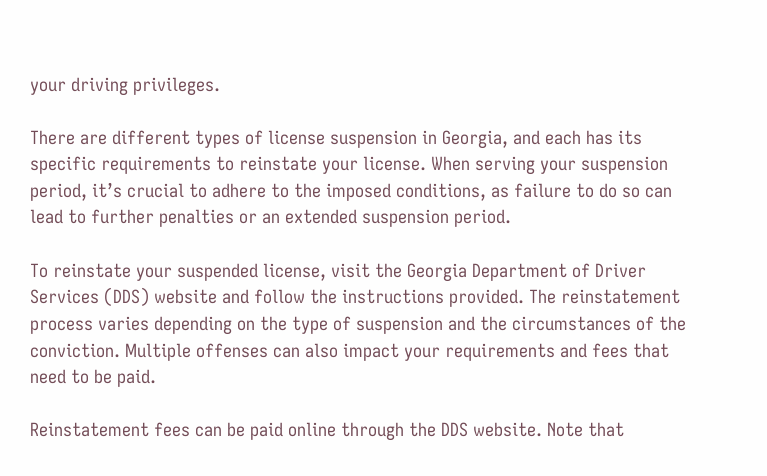your driving privileges.

There are different types of license suspension in Georgia, and each has its specific requirements to reinstate your license. When serving your suspension period, it’s crucial to adhere to the imposed conditions, as failure to do so can lead to further penalties or an extended suspension period.

To reinstate your suspended license, visit the Georgia Department of Driver Services (DDS) website and follow the instructions provided. The reinstatement process varies depending on the type of suspension and the circumstances of the conviction. Multiple offenses can also impact your requirements and fees that need to be paid.

Reinstatement fees can be paid online through the DDS website. Note that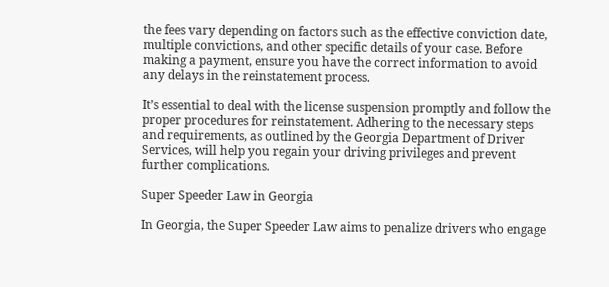the fees vary depending on factors such as the effective conviction date, multiple convictions, and other specific details of your case. Before making a payment, ensure you have the correct information to avoid any delays in the reinstatement process.

It’s essential to deal with the license suspension promptly and follow the proper procedures for reinstatement. Adhering to the necessary steps and requirements, as outlined by the Georgia Department of Driver Services, will help you regain your driving privileges and prevent further complications.

Super Speeder Law in Georgia

In Georgia, the Super Speeder Law aims to penalize drivers who engage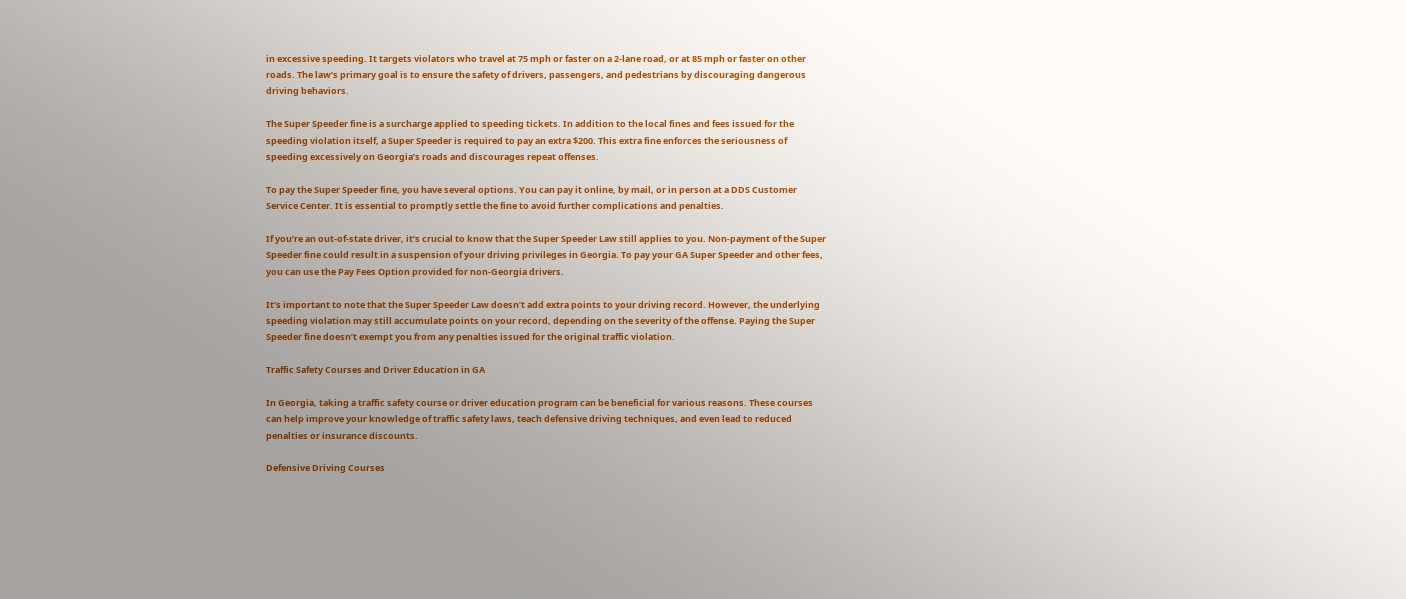in excessive speeding. It targets violators who travel at 75 mph or faster on a 2-lane road, or at 85 mph or faster on other roads. The law’s primary goal is to ensure the safety of drivers, passengers, and pedestrians by discouraging dangerous driving behaviors.

The Super Speeder fine is a surcharge applied to speeding tickets. In addition to the local fines and fees issued for the speeding violation itself, a Super Speeder is required to pay an extra $200. This extra fine enforces the seriousness of speeding excessively on Georgia’s roads and discourages repeat offenses.

To pay the Super Speeder fine, you have several options. You can pay it online, by mail, or in person at a DDS Customer Service Center. It is essential to promptly settle the fine to avoid further complications and penalties.

If you’re an out-of-state driver, it’s crucial to know that the Super Speeder Law still applies to you. Non-payment of the Super Speeder fine could result in a suspension of your driving privileges in Georgia. To pay your GA Super Speeder and other fees, you can use the Pay Fees Option provided for non-Georgia drivers.

It’s important to note that the Super Speeder Law doesn’t add extra points to your driving record. However, the underlying speeding violation may still accumulate points on your record, depending on the severity of the offense. Paying the Super Speeder fine doesn’t exempt you from any penalties issued for the original traffic violation.

Traffic Safety Courses and Driver Education in GA

In Georgia, taking a traffic safety course or driver education program can be beneficial for various reasons. These courses can help improve your knowledge of traffic safety laws, teach defensive driving techniques, and even lead to reduced penalties or insurance discounts.

Defensive Driving Courses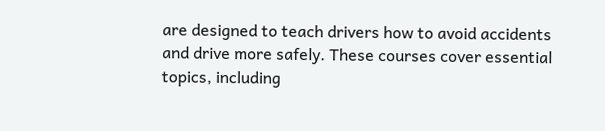are designed to teach drivers how to avoid accidents and drive more safely. These courses cover essential topics, including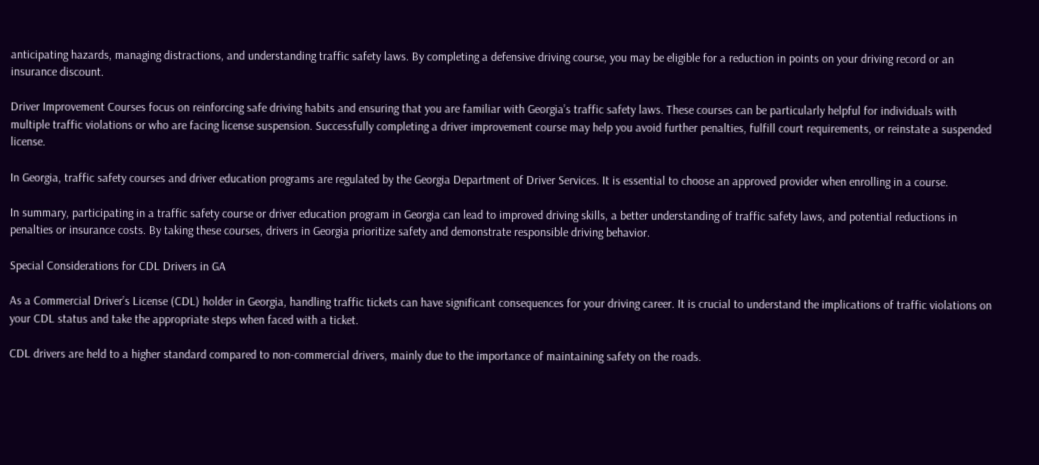anticipating hazards, managing distractions, and understanding traffic safety laws. By completing a defensive driving course, you may be eligible for a reduction in points on your driving record or an insurance discount.

Driver Improvement Courses focus on reinforcing safe driving habits and ensuring that you are familiar with Georgia’s traffic safety laws. These courses can be particularly helpful for individuals with multiple traffic violations or who are facing license suspension. Successfully completing a driver improvement course may help you avoid further penalties, fulfill court requirements, or reinstate a suspended license.

In Georgia, traffic safety courses and driver education programs are regulated by the Georgia Department of Driver Services. It is essential to choose an approved provider when enrolling in a course.

In summary, participating in a traffic safety course or driver education program in Georgia can lead to improved driving skills, a better understanding of traffic safety laws, and potential reductions in penalties or insurance costs. By taking these courses, drivers in Georgia prioritize safety and demonstrate responsible driving behavior.

Special Considerations for CDL Drivers in GA

As a Commercial Driver’s License (CDL) holder in Georgia, handling traffic tickets can have significant consequences for your driving career. It is crucial to understand the implications of traffic violations on your CDL status and take the appropriate steps when faced with a ticket.

CDL drivers are held to a higher standard compared to non-commercial drivers, mainly due to the importance of maintaining safety on the roads.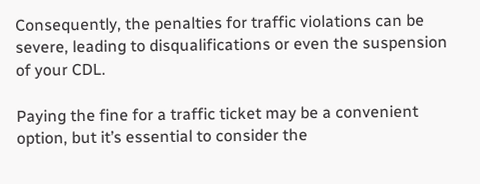Consequently, the penalties for traffic violations can be severe, leading to disqualifications or even the suspension of your CDL.

Paying the fine for a traffic ticket may be a convenient option, but it’s essential to consider the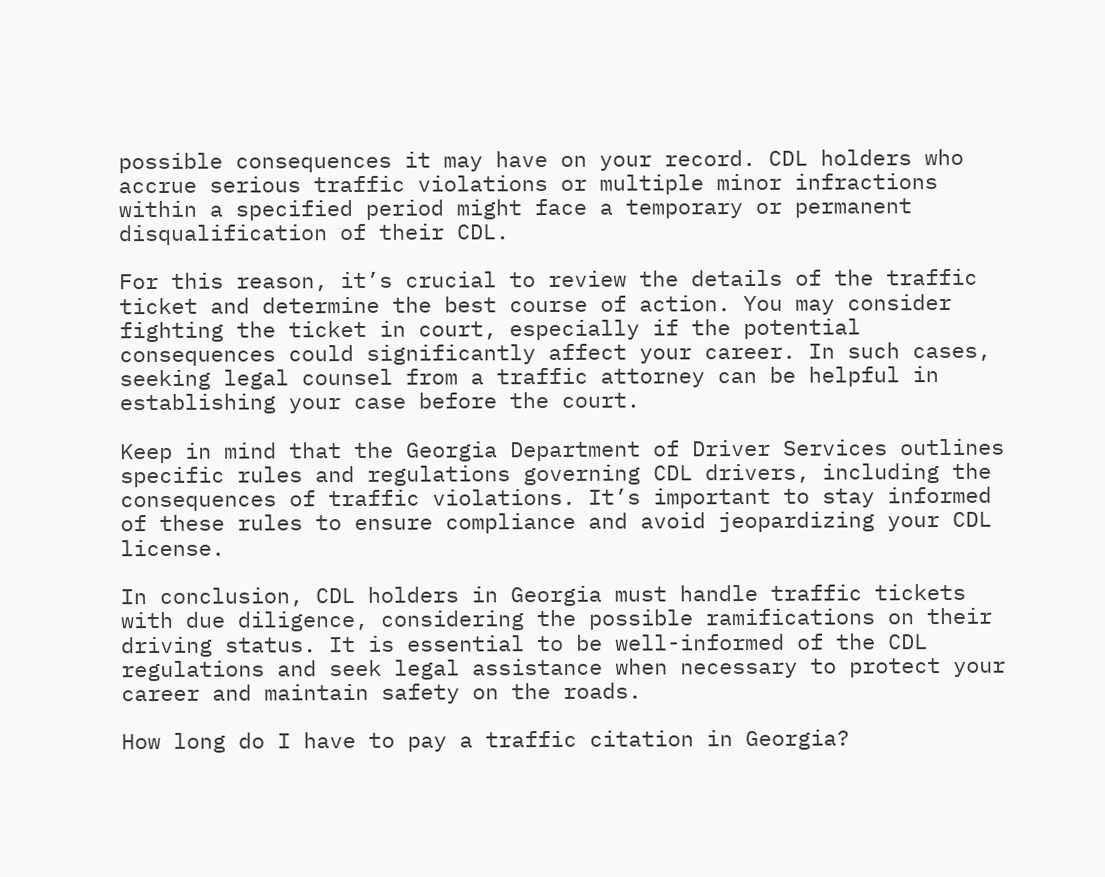possible consequences it may have on your record. CDL holders who accrue serious traffic violations or multiple minor infractions within a specified period might face a temporary or permanent disqualification of their CDL.

For this reason, it’s crucial to review the details of the traffic ticket and determine the best course of action. You may consider fighting the ticket in court, especially if the potential consequences could significantly affect your career. In such cases, seeking legal counsel from a traffic attorney can be helpful in establishing your case before the court.

Keep in mind that the Georgia Department of Driver Services outlines specific rules and regulations governing CDL drivers, including the consequences of traffic violations. It’s important to stay informed of these rules to ensure compliance and avoid jeopardizing your CDL license.

In conclusion, CDL holders in Georgia must handle traffic tickets with due diligence, considering the possible ramifications on their driving status. It is essential to be well-informed of the CDL regulations and seek legal assistance when necessary to protect your career and maintain safety on the roads.

How long do I have to pay a traffic citation in Georgia?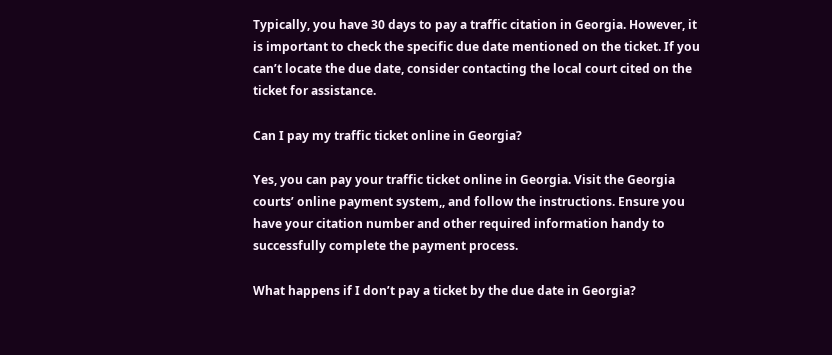Typically, you have 30 days to pay a traffic citation in Georgia. However, it is important to check the specific due date mentioned on the ticket. If you can’t locate the due date, consider contacting the local court cited on the ticket for assistance.

Can I pay my traffic ticket online in Georgia?

Yes, you can pay your traffic ticket online in Georgia. Visit the Georgia courts’ online payment system,, and follow the instructions. Ensure you have your citation number and other required information handy to successfully complete the payment process.

What happens if I don’t pay a ticket by the due date in Georgia?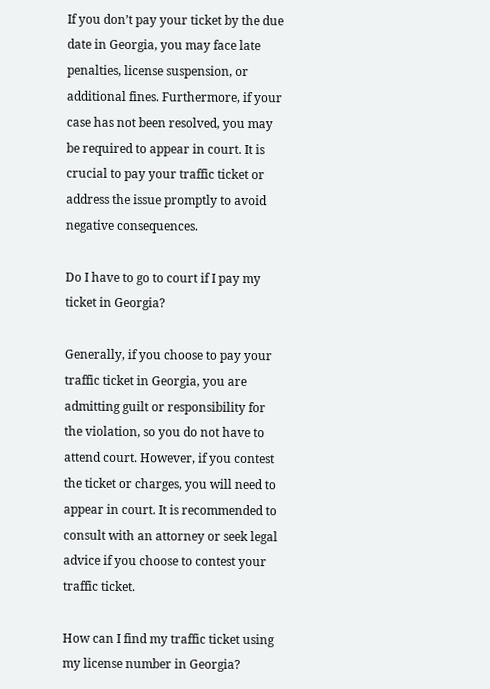If you don’t pay your ticket by the due date in Georgia, you may face late penalties, license suspension, or additional fines. Furthermore, if your case has not been resolved, you may be required to appear in court. It is crucial to pay your traffic ticket or address the issue promptly to avoid negative consequences.

Do I have to go to court if I pay my ticket in Georgia?

Generally, if you choose to pay your traffic ticket in Georgia, you are admitting guilt or responsibility for the violation, so you do not have to attend court. However, if you contest the ticket or charges, you will need to appear in court. It is recommended to consult with an attorney or seek legal advice if you choose to contest your traffic ticket.

How can I find my traffic ticket using my license number in Georgia?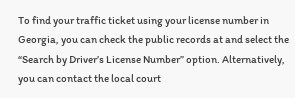To find your traffic ticket using your license number in Georgia, you can check the public records at and select the “Search by Driver’s License Number” option. Alternatively, you can contact the local court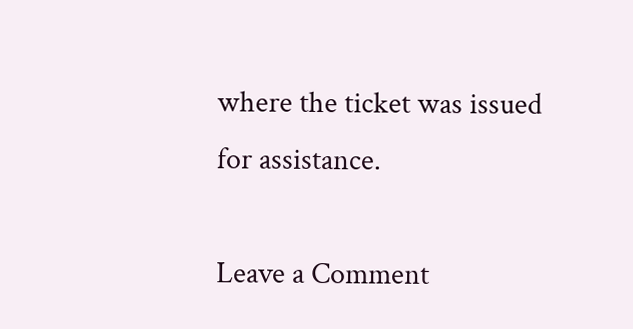where the ticket was issued for assistance.

Leave a Comment